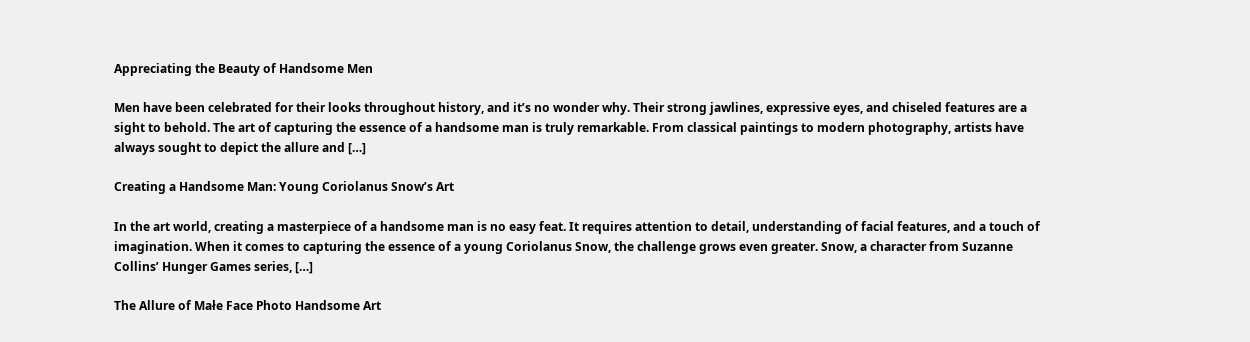Appreciating the Beauty of Handsome Men

Men have been celebrated for their looks throughout history, and it’s no wonder why. Their strong jawlines, expressive eyes, and chiseled features are a sight to behold. The art of capturing the essence of a handsome man is truly remarkable. From classical paintings to modern photography, artists have always sought to depict the allure and […]

Creating a Handsome Man: Young Coriolanus Snow’s Art

In the art world, creating a masterpiece of a handsome man is no easy feat. It requires attention to detail, understanding of facial features, and a touch of imagination. When it comes to capturing the essence of a young Coriolanus Snow, the challenge grows even greater. Snow, a character from Suzanne Collins’ Hunger Games series, […]

The Allure of Małe Face Photo Handsome Art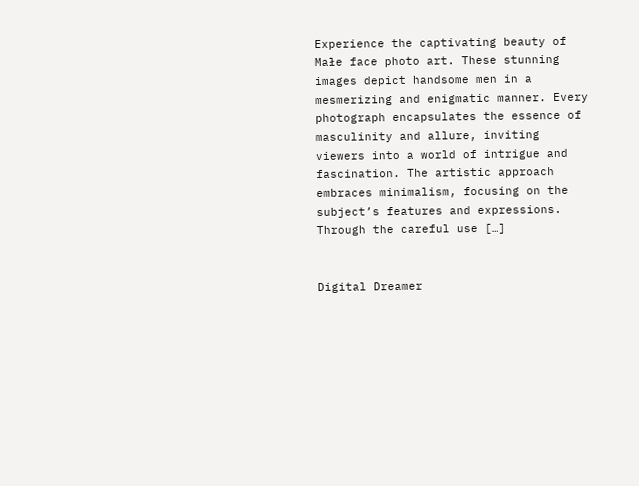Experience the captivating beauty of Małe face photo art. These stunning images depict handsome men in a mesmerizing and enigmatic manner. Every photograph encapsulates the essence of masculinity and allure, inviting viewers into a world of intrigue and fascination. The artistic approach embraces minimalism, focusing on the subject’s features and expressions. Through the careful use […]


Digital Dreamer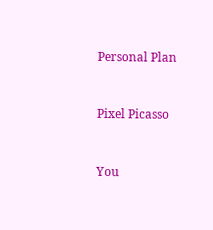Personal Plan


Pixel Picasso


You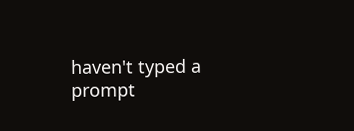haven't typed a prompt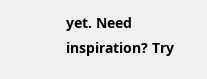yet. Need inspiration? Try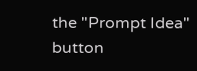the "Prompt Idea" button